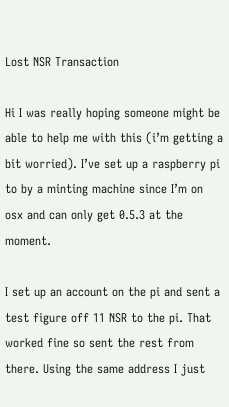Lost NSR Transaction

Hi I was really hoping someone might be able to help me with this (i’m getting a bit worried). I’ve set up a raspberry pi to by a minting machine since I’m on osx and can only get 0.5.3 at the moment.

I set up an account on the pi and sent a test figure off 11 NSR to the pi. That worked fine so sent the rest from there. Using the same address I just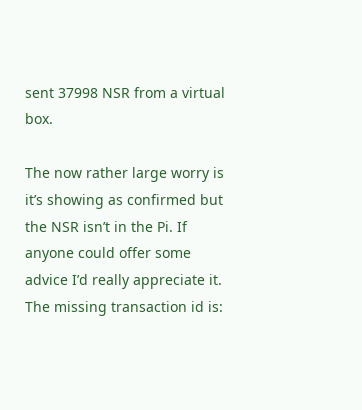sent 37998 NSR from a virtual box.

The now rather large worry is it’s showing as confirmed but the NSR isn’t in the Pi. If anyone could offer some advice I’d really appreciate it. The missing transaction id is: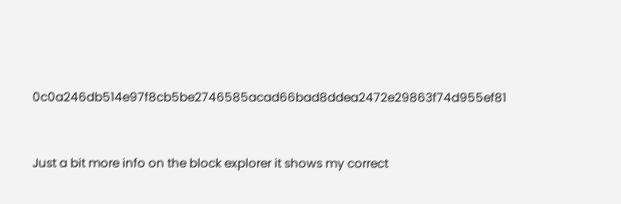0c0a246db514e97f8cb5be2746585acad66bad8ddea2472e29863f74d955ef81


Just a bit more info on the block explorer it shows my correct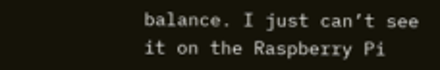balance. I just can’t see it on the Raspberry Pi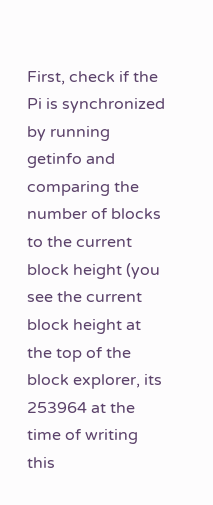First, check if the Pi is synchronized by running getinfo and comparing the number of blocks to the current block height (you see the current block height at the top of the block explorer, its 253964 at the time of writing this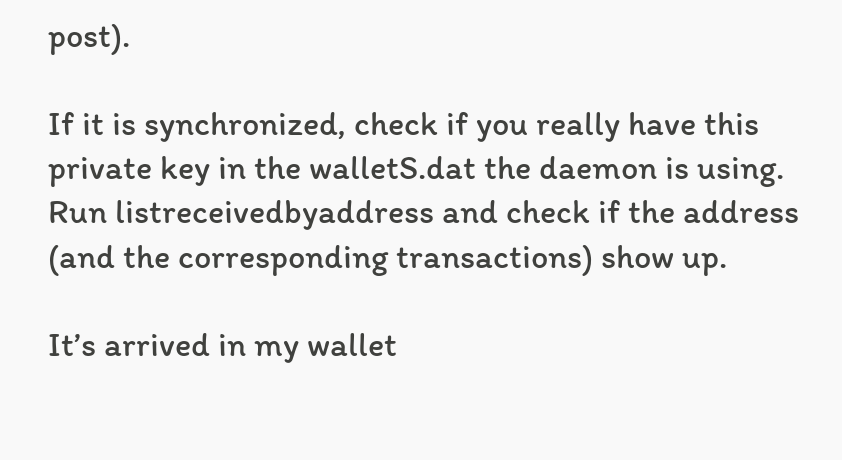post).

If it is synchronized, check if you really have this private key in the walletS.dat the daemon is using. Run listreceivedbyaddress and check if the address (and the corresponding transactions) show up.

It’s arrived in my wallet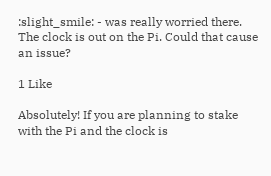:slight_smile: - was really worried there. The clock is out on the Pi. Could that cause an issue?

1 Like

Absolutely! If you are planning to stake with the Pi and the clock is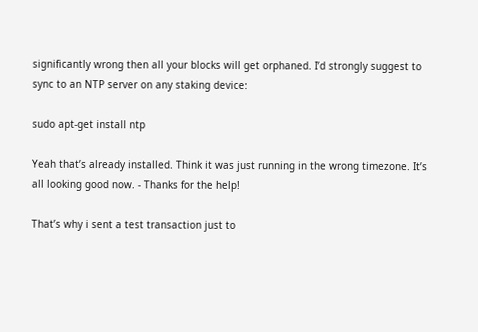significantly wrong then all your blocks will get orphaned. I’d strongly suggest to sync to an NTP server on any staking device:

sudo apt-get install ntp

Yeah that’s already installed. Think it was just running in the wrong timezone. It’s all looking good now. - Thanks for the help!

That’s why i sent a test transaction just to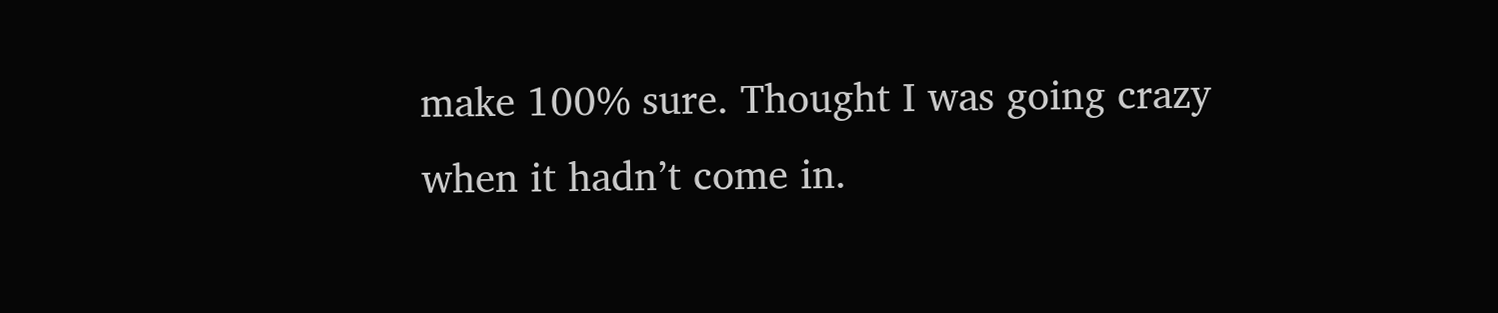make 100% sure. Thought I was going crazy when it hadn’t come in.